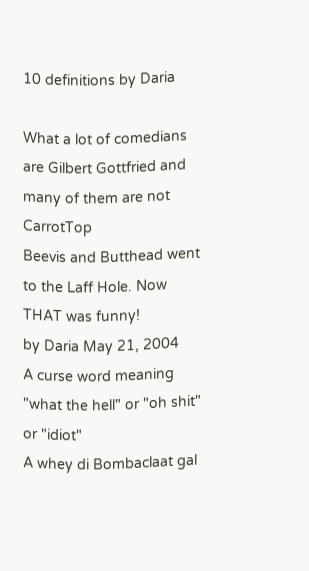10 definitions by Daria

What a lot of comedians are Gilbert Gottfried and many of them are not CarrotTop
Beevis and Butthead went to the Laff Hole. Now THAT was funny!
by Daria May 21, 2004
A curse word meaning "what the hell" or "oh shit" or "idiot"
A whey di Bombaclaat gal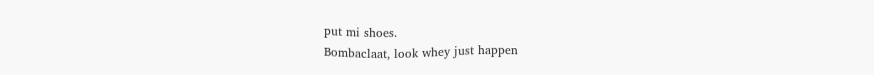put mi shoes.
Bombaclaat, look whey just happen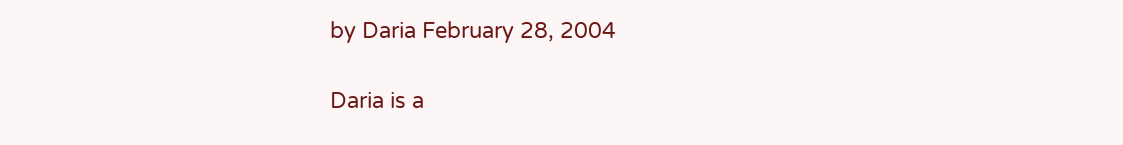by Daria February 28, 2004

Daria is a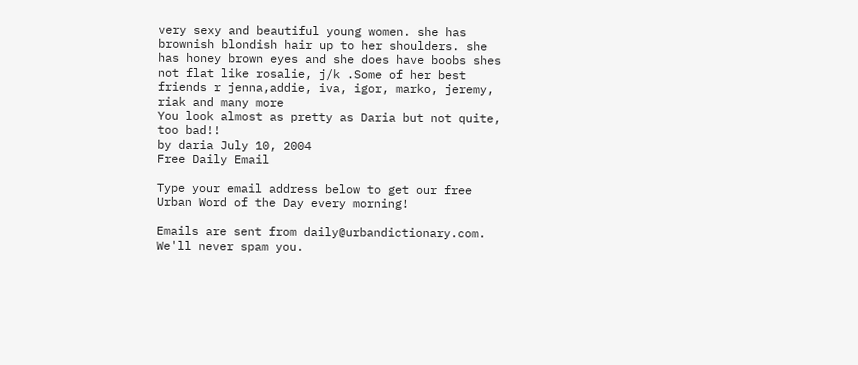very sexy and beautiful young women. she has brownish blondish hair up to her shoulders. she has honey brown eyes and she does have boobs shes not flat like rosalie, j/k .Some of her best friends r jenna,addie, iva, igor, marko, jeremy, riak and many more
You look almost as pretty as Daria but not quite, too bad!!
by daria July 10, 2004
Free Daily Email

Type your email address below to get our free Urban Word of the Day every morning!

Emails are sent from daily@urbandictionary.com. We'll never spam you.